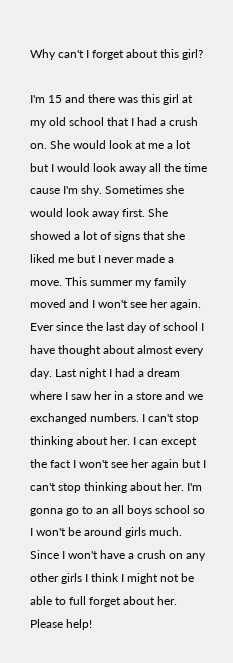Why can't I forget about this girl?

I'm 15 and there was this girl at my old school that I had a crush on. She would look at me a lot but I would look away all the time cause I'm shy. Sometimes she would look away first. She showed a lot of signs that she liked me but I never made a move. This summer my family moved and I won't see her again. Ever since the last day of school I have thought about almost every day. Last night I had a dream where I saw her in a store and we exchanged numbers. I can't stop thinking about her. I can except the fact I won't see her again but I can't stop thinking about her. I'm gonna go to an all boys school so I won't be around girls much. Since I won't have a crush on any other girls I think I might not be able to full forget about her. Please help!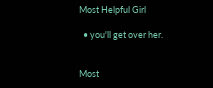Most Helpful Girl

  • you'll get over her.


Most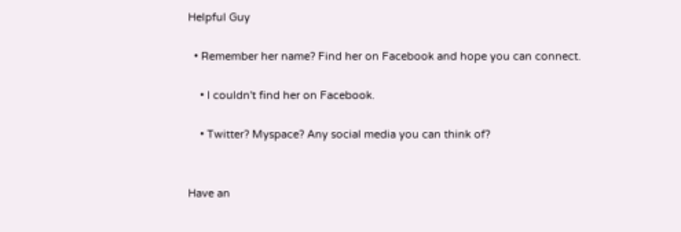Helpful Guy

  • Remember her name? Find her on Facebook and hope you can connect.

    • I couldn't find her on Facebook.

    • Twitter? Myspace? Any social media you can think of?


Have an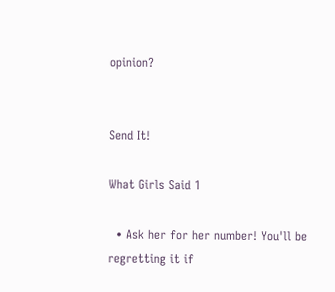opinion?


Send It!

What Girls Said 1

  • Ask her for her number! You'll be regretting it if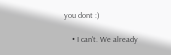you dont :)

    • I can't. We already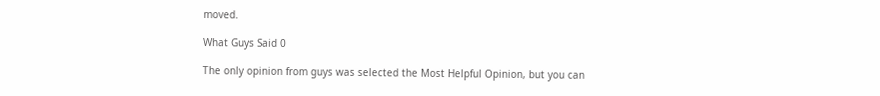moved.

What Guys Said 0

The only opinion from guys was selected the Most Helpful Opinion, but you can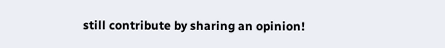still contribute by sharing an opinion!